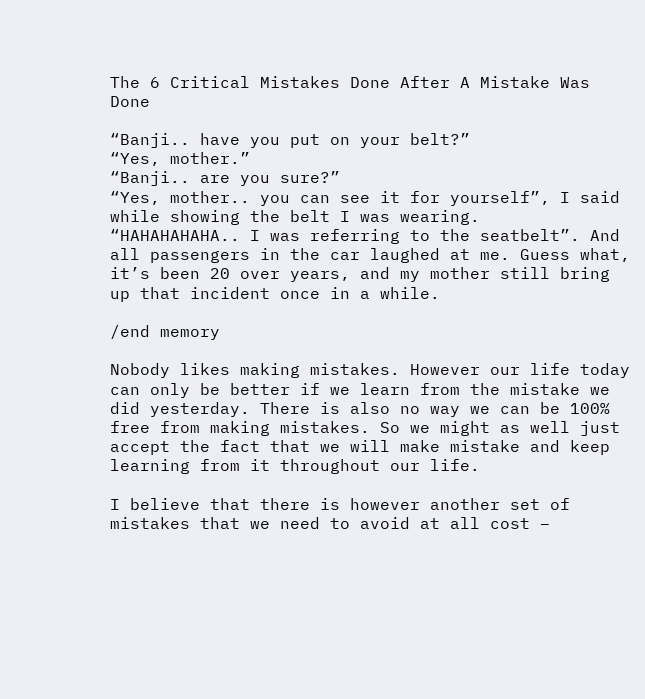The 6 Critical Mistakes Done After A Mistake Was Done

“Banji.. have you put on your belt?”
“Yes, mother.”
“Banji.. are you sure?”
“Yes, mother.. you can see it for yourself”, I said while showing the belt I was wearing.
“HAHAHAHAHA.. I was referring to the seatbelt”. And all passengers in the car laughed at me. Guess what, it’s been 20 over years, and my mother still bring up that incident once in a while.

/end memory

Nobody likes making mistakes. However our life today can only be better if we learn from the mistake we did yesterday. There is also no way we can be 100% free from making mistakes. So we might as well just accept the fact that we will make mistake and keep learning from it throughout our life.

I believe that there is however another set of mistakes that we need to avoid at all cost –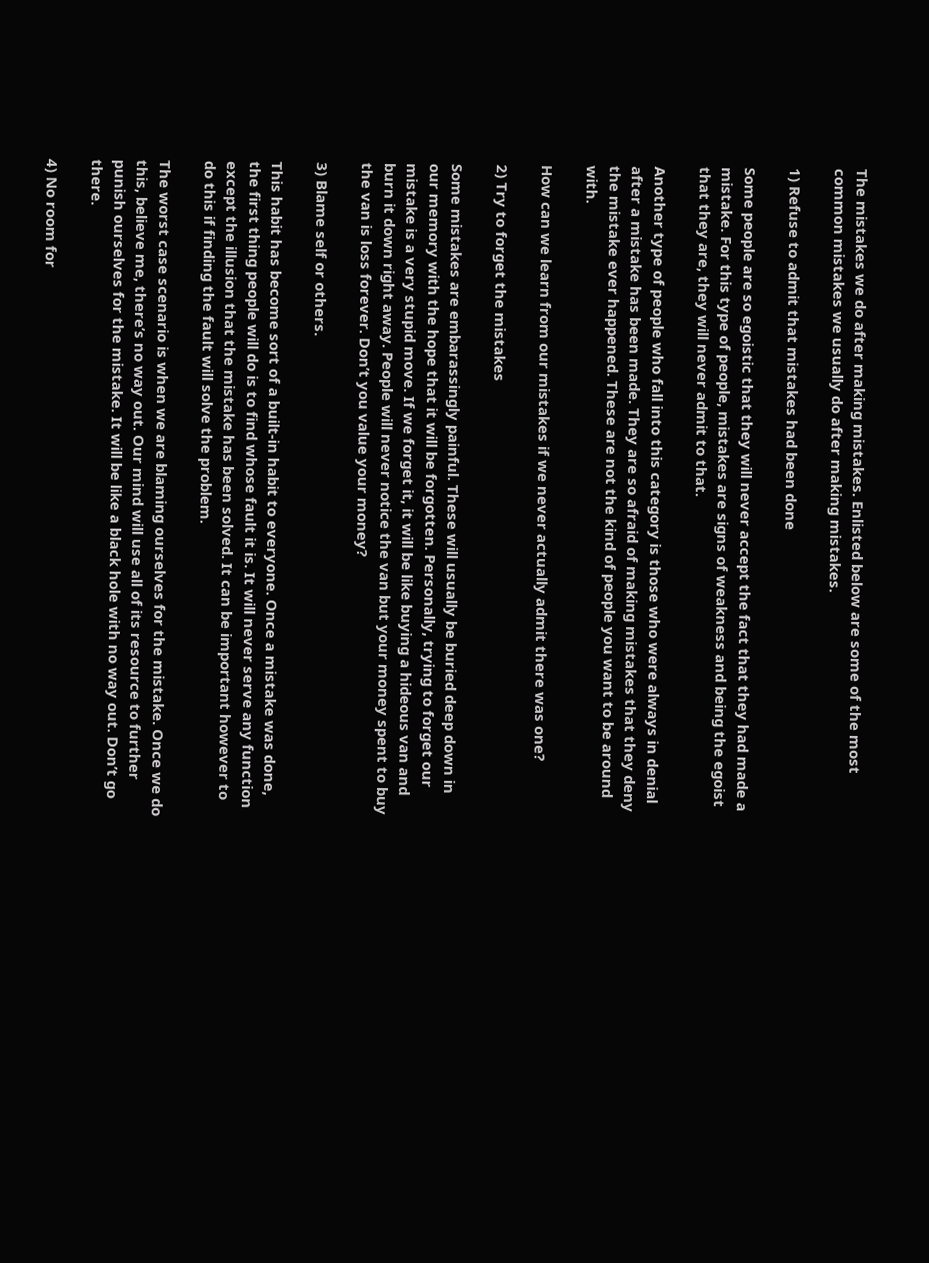The mistakes we do after making mistakes. Enlisted below are some of the most common mistakes we usually do after making mistakes.

1) Refuse to admit that mistakes had been done

Some people are so egoistic that they will never accept the fact that they had made a mistake. For this type of people, mistakes are signs of weakness and being the egoist that they are, they will never admit to that.

Another type of people who fall into this category is those who were always in denial after a mistake has been made. They are so afraid of making mistakes that they deny the mistake ever happened. These are not the kind of people you want to be around with.

How can we learn from our mistakes if we never actually admit there was one?

2) Try to forget the mistakes

Some mistakes are embarassingly painful. These will usually be buried deep down in our memory with the hope that it will be forgotten. Personally, trying to forget our mistake is a very stupid move. If we forget it, it will be like buying a hideous van and burn it down right away. People will never notice the van but your money spent to buy the van is loss forever. Don’t you value your money?

3) Blame self or others.

This habit has become sort of a built-in habit to everyone. Once a mistake was done, the first thing people will do is to find whose fault it is. It will never serve any function except the illusion that the mistake has been solved. It can be important however to do this if finding the fault will solve the problem.

The worst case scenario is when we are blaming ourselves for the mistake. Once we do this, believe me, there’s no way out. Our mind will use all of its resource to further punish ourselves for the mistake. It will be like a black hole with no way out. Don’t go there.

4) No room for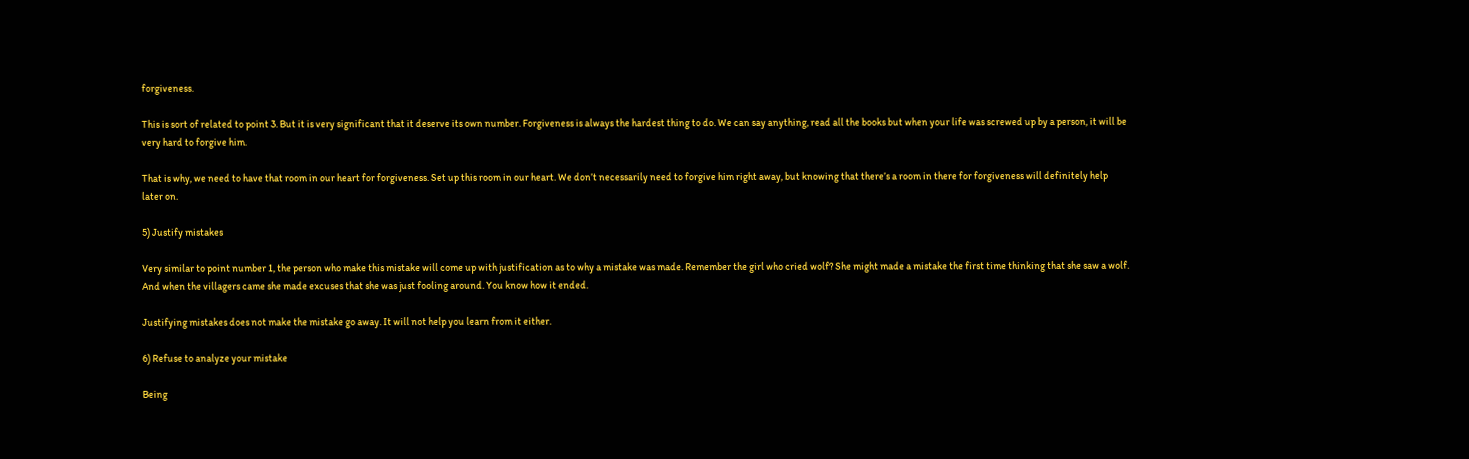forgiveness.

This is sort of related to point 3. But it is very significant that it deserve its own number. Forgiveness is always the hardest thing to do. We can say anything, read all the books but when your life was screwed up by a person, it will be very hard to forgive him.

That is why, we need to have that room in our heart for forgiveness. Set up this room in our heart. We don’t necessarily need to forgive him right away, but knowing that there’s a room in there for forgiveness will definitely help later on.

5) Justify mistakes

Very similar to point number 1, the person who make this mistake will come up with justification as to why a mistake was made. Remember the girl who cried wolf? She might made a mistake the first time thinking that she saw a wolf. And when the villagers came she made excuses that she was just fooling around. You know how it ended.

Justifying mistakes does not make the mistake go away. It will not help you learn from it either.

6) Refuse to analyze your mistake

Being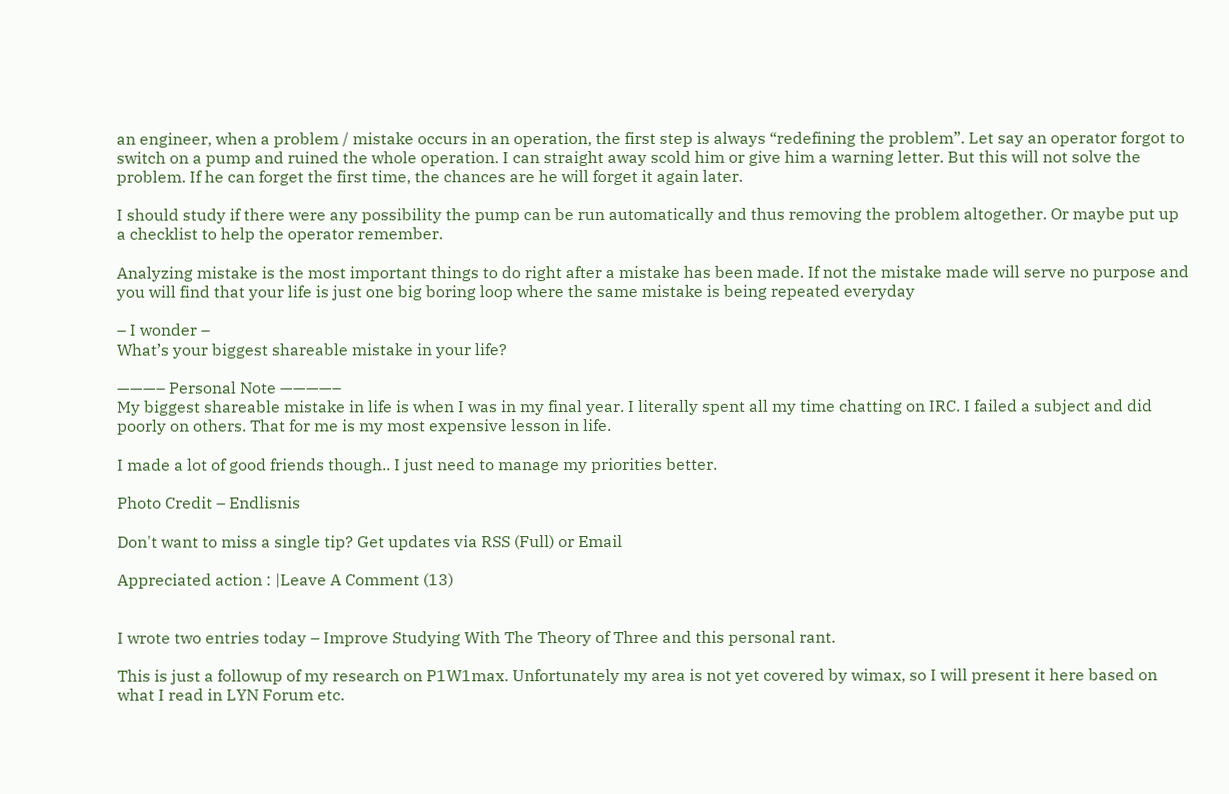an engineer, when a problem / mistake occurs in an operation, the first step is always “redefining the problem”. Let say an operator forgot to switch on a pump and ruined the whole operation. I can straight away scold him or give him a warning letter. But this will not solve the problem. If he can forget the first time, the chances are he will forget it again later.

I should study if there were any possibility the pump can be run automatically and thus removing the problem altogether. Or maybe put up a checklist to help the operator remember.

Analyzing mistake is the most important things to do right after a mistake has been made. If not the mistake made will serve no purpose and you will find that your life is just one big boring loop where the same mistake is being repeated everyday

– I wonder –
What’s your biggest shareable mistake in your life?

———– Personal Note ————–
My biggest shareable mistake in life is when I was in my final year. I literally spent all my time chatting on IRC. I failed a subject and did poorly on others. That for me is my most expensive lesson in life.

I made a lot of good friends though.. I just need to manage my priorities better.

Photo Credit – Endlisnis

Don't want to miss a single tip? Get updates via RSS (Full) or Email

Appreciated action : |Leave A Comment (13)


I wrote two entries today – Improve Studying With The Theory of Three and this personal rant.

This is just a followup of my research on P1W1max. Unfortunately my area is not yet covered by wimax, so I will present it here based on what I read in LYN Forum etc.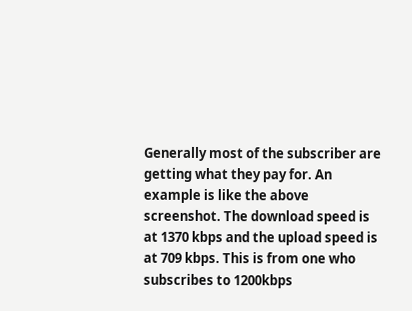Generally most of the subscriber are getting what they pay for. An example is like the above screenshot. The download speed is at 1370 kbps and the upload speed is at 709 kbps. This is from one who subscribes to 1200kbps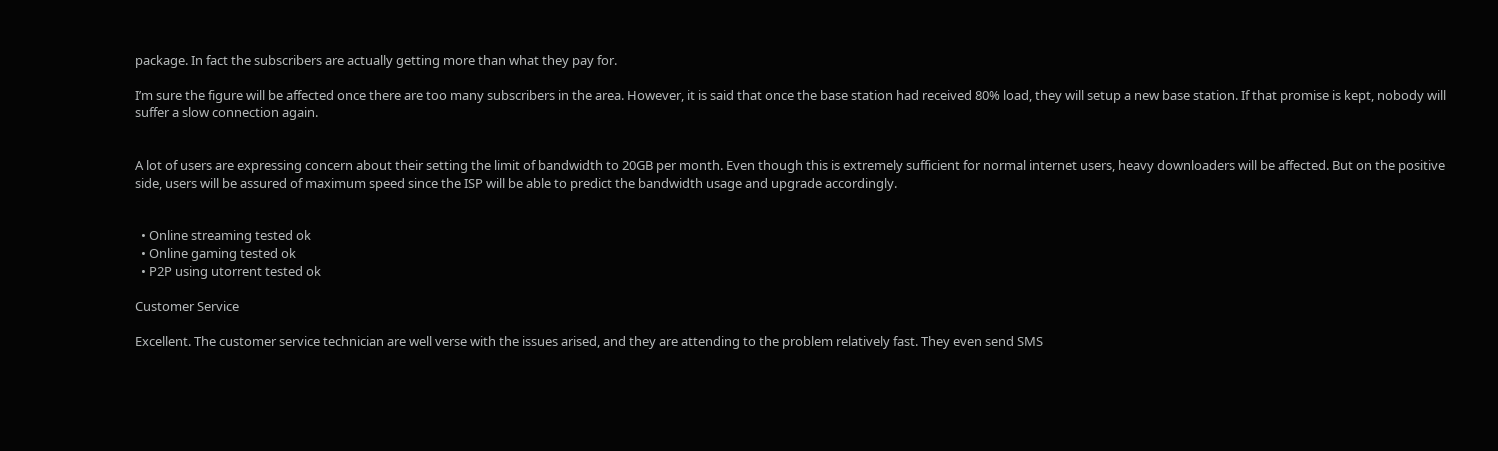package. In fact the subscribers are actually getting more than what they pay for.

I’m sure the figure will be affected once there are too many subscribers in the area. However, it is said that once the base station had received 80% load, they will setup a new base station. If that promise is kept, nobody will suffer a slow connection again.


A lot of users are expressing concern about their setting the limit of bandwidth to 20GB per month. Even though this is extremely sufficient for normal internet users, heavy downloaders will be affected. But on the positive side, users will be assured of maximum speed since the ISP will be able to predict the bandwidth usage and upgrade accordingly.


  • Online streaming tested ok
  • Online gaming tested ok
  • P2P using utorrent tested ok

Customer Service

Excellent. The customer service technician are well verse with the issues arised, and they are attending to the problem relatively fast. They even send SMS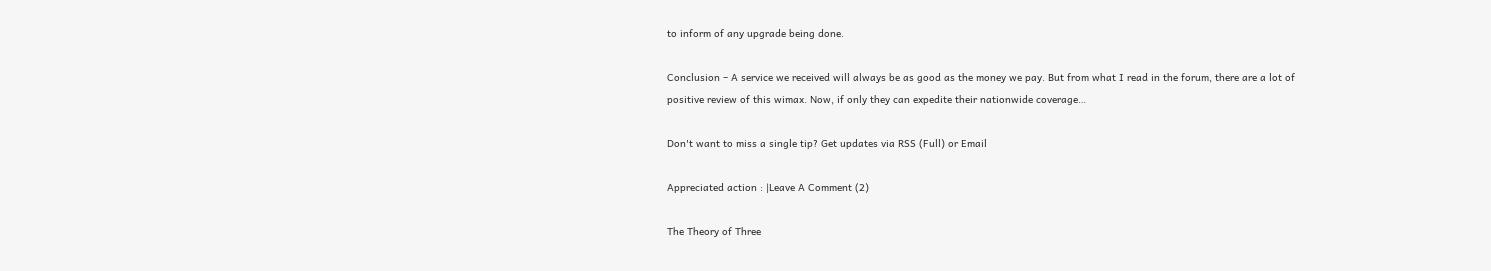to inform of any upgrade being done.

Conclusion – A service we received will always be as good as the money we pay. But from what I read in the forum, there are a lot of positive review of this wimax. Now, if only they can expedite their nationwide coverage…

Don't want to miss a single tip? Get updates via RSS (Full) or Email

Appreciated action : |Leave A Comment (2)

The Theory of Three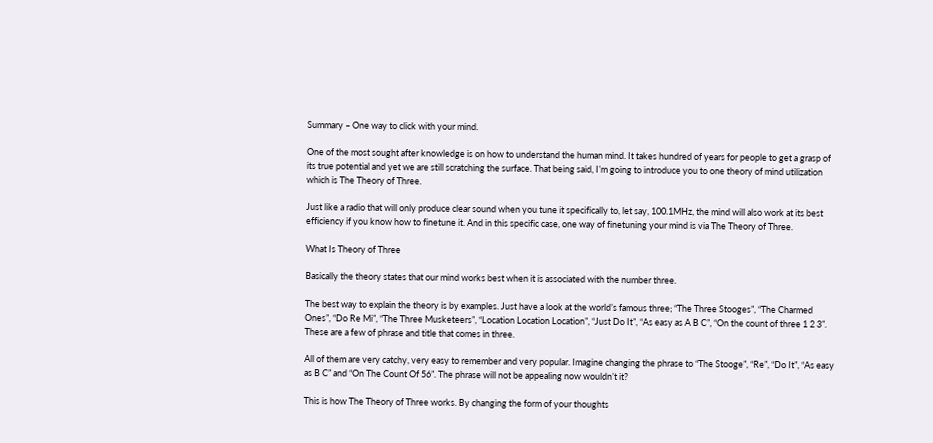Summary – One way to click with your mind.

One of the most sought after knowledge is on how to understand the human mind. It takes hundred of years for people to get a grasp of its true potential and yet we are still scratching the surface. That being said, I’m going to introduce you to one theory of mind utilization which is The Theory of Three.

Just like a radio that will only produce clear sound when you tune it specifically to, let say, 100.1MHz, the mind will also work at its best efficiency if you know how to finetune it. And in this specific case, one way of finetuning your mind is via The Theory of Three.

What Is Theory of Three

Basically the theory states that our mind works best when it is associated with the number three.

The best way to explain the theory is by examples. Just have a look at the world’s famous three; “The Three Stooges”, “The Charmed Ones”, “Do Re Mi”, “The Three Musketeers”, “Location Location Location”, “Just Do It”, “As easy as A B C”, “On the count of three 1 2 3”. These are a few of phrase and title that comes in three.

All of them are very catchy, very easy to remember and very popular. Imagine changing the phrase to “The Stooge”, “Re”, “Do It”, “As easy as B C” and “On The Count Of 56”. The phrase will not be appealing now wouldn’t it?

This is how The Theory of Three works. By changing the form of your thoughts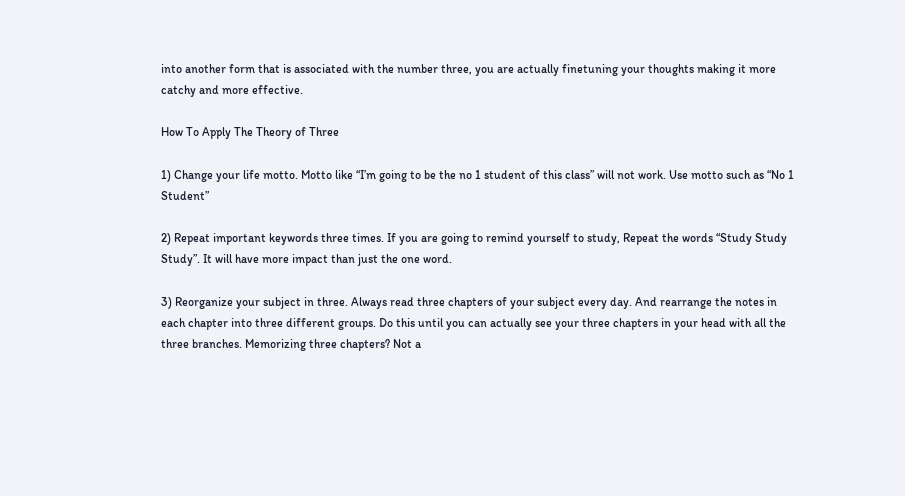into another form that is associated with the number three, you are actually finetuning your thoughts making it more catchy and more effective.

How To Apply The Theory of Three

1) Change your life motto. Motto like “I’m going to be the no 1 student of this class” will not work. Use motto such as “No 1 Student”

2) Repeat important keywords three times. If you are going to remind yourself to study, Repeat the words “Study Study Study”. It will have more impact than just the one word.

3) Reorganize your subject in three. Always read three chapters of your subject every day. And rearrange the notes in each chapter into three different groups. Do this until you can actually see your three chapters in your head with all the three branches. Memorizing three chapters? Not a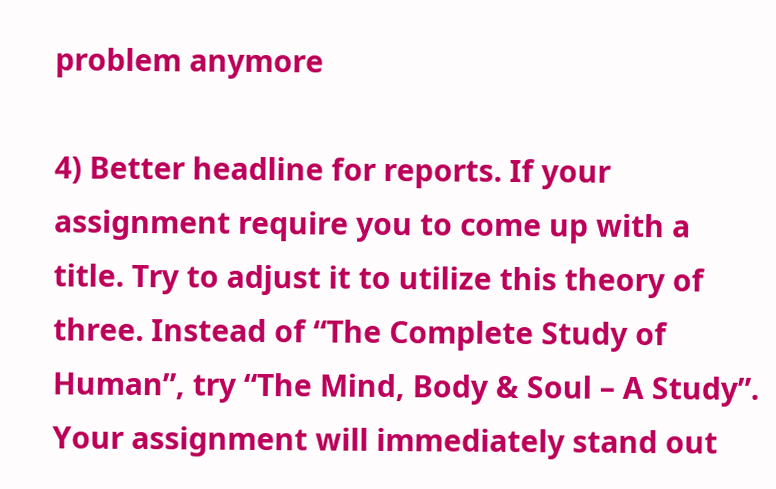problem anymore

4) Better headline for reports. If your assignment require you to come up with a title. Try to adjust it to utilize this theory of three. Instead of “The Complete Study of Human”, try “The Mind, Body & Soul – A Study”. Your assignment will immediately stand out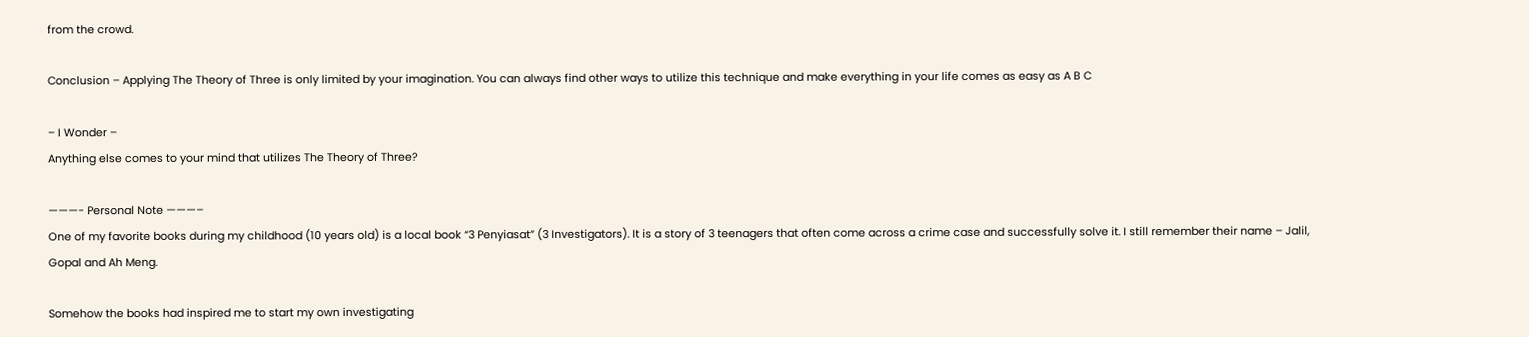from the crowd.

Conclusion – Applying The Theory of Three is only limited by your imagination. You can always find other ways to utilize this technique and make everything in your life comes as easy as A B C

– I Wonder –
Anything else comes to your mind that utilizes The Theory of Three?

———- Personal Note ———–
One of my favorite books during my childhood (10 years old) is a local book “3 Penyiasat” (3 Investigators). It is a story of 3 teenagers that often come across a crime case and successfully solve it. I still remember their name – Jalil, Gopal and Ah Meng.

Somehow the books had inspired me to start my own investigating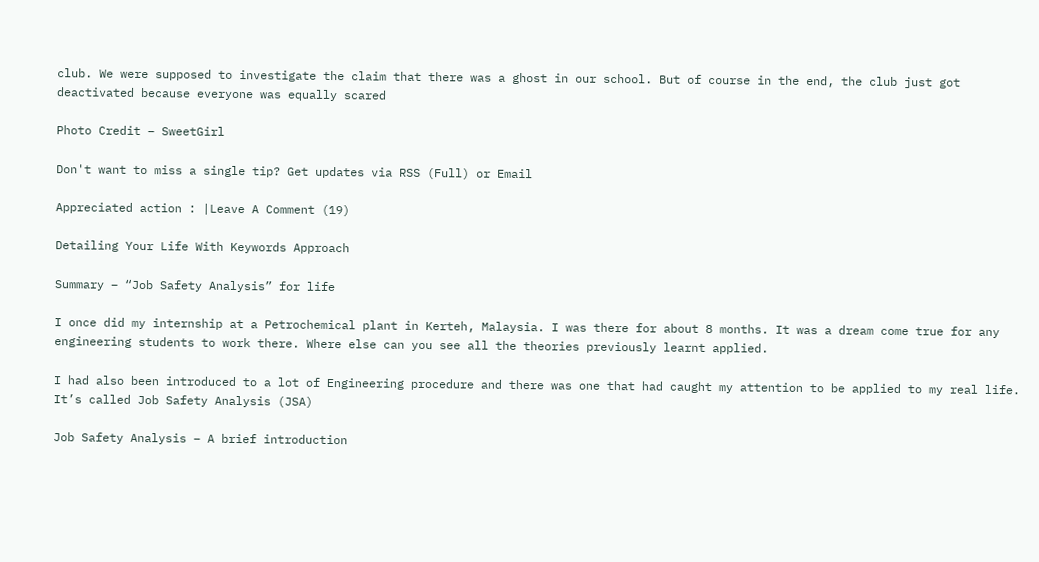club. We were supposed to investigate the claim that there was a ghost in our school. But of course in the end, the club just got deactivated because everyone was equally scared

Photo Credit – SweetGirl

Don't want to miss a single tip? Get updates via RSS (Full) or Email

Appreciated action : |Leave A Comment (19)

Detailing Your Life With Keywords Approach

Summary – “Job Safety Analysis” for life

I once did my internship at a Petrochemical plant in Kerteh, Malaysia. I was there for about 8 months. It was a dream come true for any engineering students to work there. Where else can you see all the theories previously learnt applied.

I had also been introduced to a lot of Engineering procedure and there was one that had caught my attention to be applied to my real life. It’s called Job Safety Analysis (JSA)

Job Safety Analysis – A brief introduction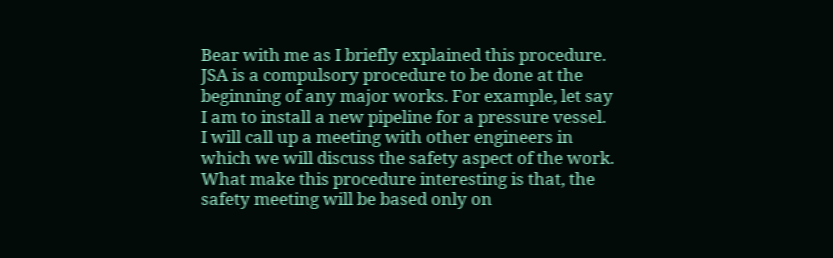Bear with me as I briefly explained this procedure. JSA is a compulsory procedure to be done at the beginning of any major works. For example, let say I am to install a new pipeline for a pressure vessel. I will call up a meeting with other engineers in which we will discuss the safety aspect of the work. What make this procedure interesting is that, the safety meeting will be based only on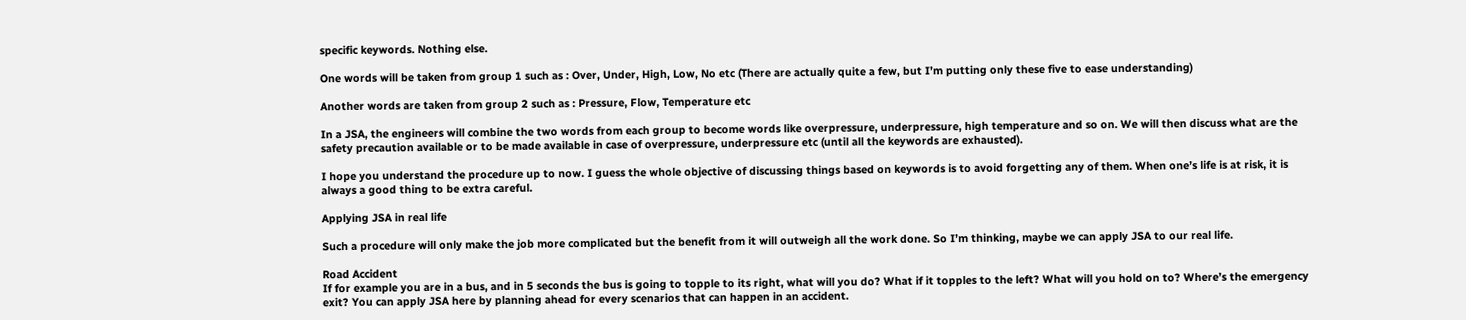specific keywords. Nothing else.

One words will be taken from group 1 such as : Over, Under, High, Low, No etc (There are actually quite a few, but I’m putting only these five to ease understanding)

Another words are taken from group 2 such as : Pressure, Flow, Temperature etc

In a JSA, the engineers will combine the two words from each group to become words like overpressure, underpressure, high temperature and so on. We will then discuss what are the safety precaution available or to be made available in case of overpressure, underpressure etc (until all the keywords are exhausted).

I hope you understand the procedure up to now. I guess the whole objective of discussing things based on keywords is to avoid forgetting any of them. When one’s life is at risk, it is always a good thing to be extra careful.

Applying JSA in real life

Such a procedure will only make the job more complicated but the benefit from it will outweigh all the work done. So I’m thinking, maybe we can apply JSA to our real life.

Road Accident
If for example you are in a bus, and in 5 seconds the bus is going to topple to its right, what will you do? What if it topples to the left? What will you hold on to? Where’s the emergency exit? You can apply JSA here by planning ahead for every scenarios that can happen in an accident.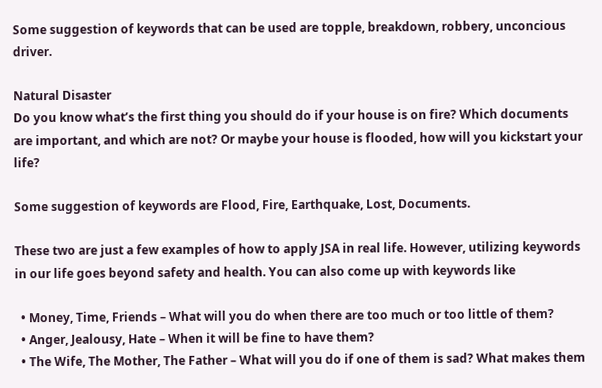Some suggestion of keywords that can be used are topple, breakdown, robbery, unconcious driver.

Natural Disaster
Do you know what’s the first thing you should do if your house is on fire? Which documents are important, and which are not? Or maybe your house is flooded, how will you kickstart your life?

Some suggestion of keywords are Flood, Fire, Earthquake, Lost, Documents.

These two are just a few examples of how to apply JSA in real life. However, utilizing keywords in our life goes beyond safety and health. You can also come up with keywords like

  • Money, Time, Friends – What will you do when there are too much or too little of them?
  • Anger, Jealousy, Hate – When it will be fine to have them?
  • The Wife, The Mother, The Father – What will you do if one of them is sad? What makes them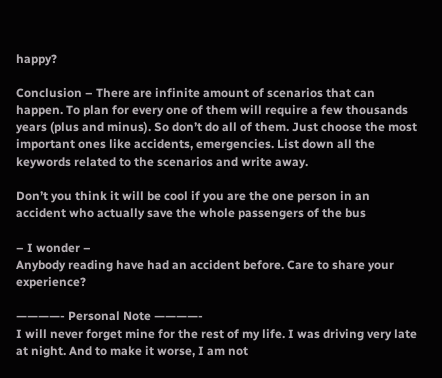happy?

Conclusion – There are infinite amount of scenarios that can happen. To plan for every one of them will require a few thousands years (plus and minus). So don’t do all of them. Just choose the most important ones like accidents, emergencies. List down all the keywords related to the scenarios and write away.

Don’t you think it will be cool if you are the one person in an accident who actually save the whole passengers of the bus

– I wonder –
Anybody reading have had an accident before. Care to share your experience?

————- Personal Note ————-
I will never forget mine for the rest of my life. I was driving very late at night. And to make it worse, I am not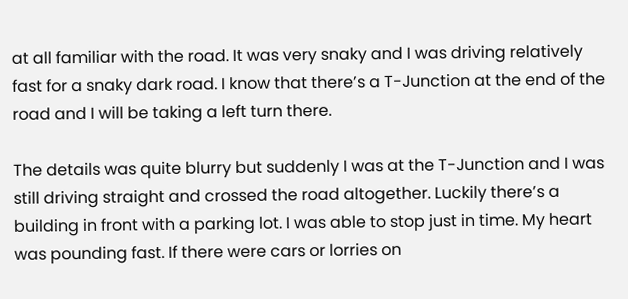at all familiar with the road. It was very snaky and I was driving relatively fast for a snaky dark road. I know that there’s a T-Junction at the end of the road and I will be taking a left turn there.

The details was quite blurry but suddenly I was at the T-Junction and I was still driving straight and crossed the road altogether. Luckily there’s a building in front with a parking lot. I was able to stop just in time. My heart was pounding fast. If there were cars or lorries on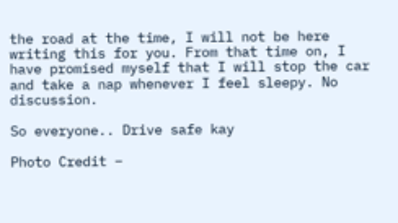the road at the time, I will not be here writing this for you. From that time on, I have promised myself that I will stop the car and take a nap whenever I feel sleepy. No discussion.

So everyone.. Drive safe kay

Photo Credit –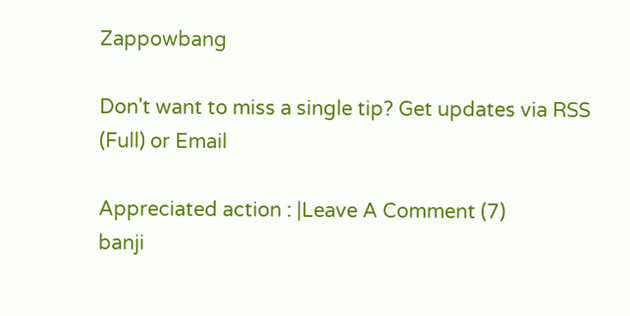Zappowbang

Don't want to miss a single tip? Get updates via RSS (Full) or Email

Appreciated action : |Leave A Comment (7)
banji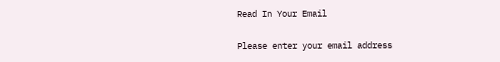Read In Your Email

Please enter your email address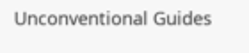Unconventional Guides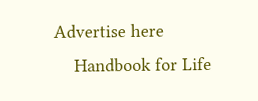Advertise here
    Handbook for Life